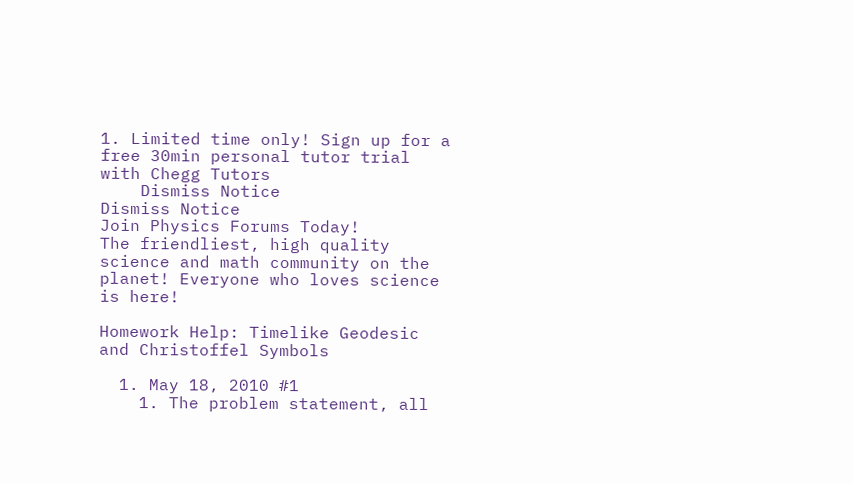1. Limited time only! Sign up for a free 30min personal tutor trial with Chegg Tutors
    Dismiss Notice
Dismiss Notice
Join Physics Forums Today!
The friendliest, high quality science and math community on the planet! Everyone who loves science is here!

Homework Help: Timelike Geodesic and Christoffel Symbols

  1. May 18, 2010 #1
    1. The problem statement, all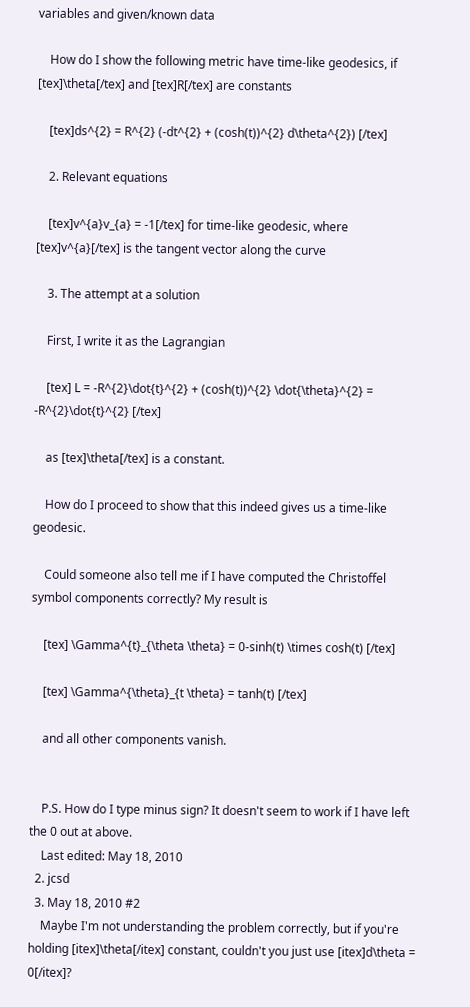variables and given/known data

    How do I show the following metric have time-like geodesics, if [tex]\theta[/tex] and [tex]R[/tex] are constants

    [tex]ds^{2} = R^{2} (-dt^{2} + (cosh(t))^{2} d\theta^{2}) [/tex]

    2. Relevant equations

    [tex]v^{a}v_{a} = -1[/tex] for time-like geodesic, where [tex]v^{a}[/tex] is the tangent vector along the curve

    3. The attempt at a solution

    First, I write it as the Lagrangian

    [tex] L = -R^{2}\dot{t}^{2} + (cosh(t))^{2} \dot{\theta}^{2} = -R^{2}\dot{t}^{2} [/tex]

    as [tex]\theta[/tex] is a constant.

    How do I proceed to show that this indeed gives us a time-like geodesic.

    Could someone also tell me if I have computed the Christoffel symbol components correctly? My result is

    [tex] \Gamma^{t}_{\theta \theta} = 0-sinh(t) \times cosh(t) [/tex]

    [tex] \Gamma^{\theta}_{t \theta} = tanh(t) [/tex]

    and all other components vanish.


    P.S. How do I type minus sign? It doesn't seem to work if I have left the 0 out at above.
    Last edited: May 18, 2010
  2. jcsd
  3. May 18, 2010 #2
    Maybe I'm not understanding the problem correctly, but if you're holding [itex]\theta[/itex] constant, couldn't you just use [itex]d\theta = 0[/itex]?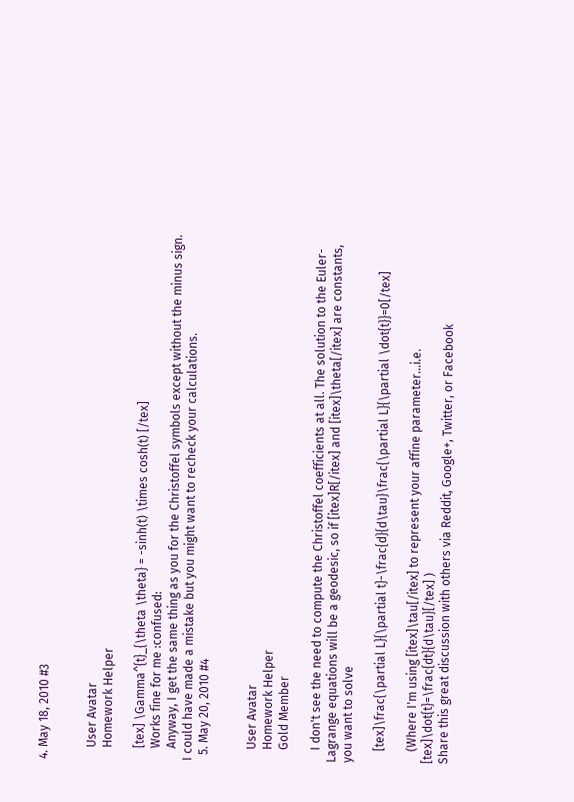4. May 18, 2010 #3


    User Avatar
    Homework Helper

    [tex] \Gamma^{t}_{\theta \theta} = -sinh(t) \times cosh(t) [/tex]
    Works fine for me :confused:
    Anyway, I get the same thing as you for the Christoffel symbols except without the minus sign. I could have made a mistake but you might want to recheck your calculations.
  5. May 20, 2010 #4


    User Avatar
    Homework Helper
    Gold Member

    I don't see the need to compute the Christoffel coefficients at all. The solution to the Euler-Lagrange equations will be a geodesic, so if [itex]R[/itex] and [itex]\theta[/itex] are constants, you want to solve

    [tex]\frac{\partial L}{\partial t}-\frac{d}{d\tau}\frac{\partial L}{\partial \dot{t}}=0[/tex]

    (Where I'm using [itex]\tau[/itex] to represent your affine parameter...i.e. [tex]\dot{t}=\frac{dt}{d\tau}[/tex] )
Share this great discussion with others via Reddit, Google+, Twitter, or Facebook